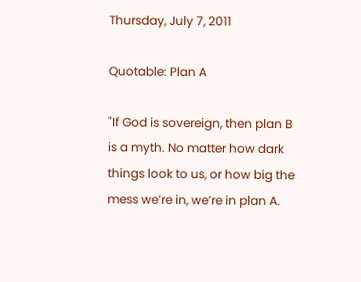Thursday, July 7, 2011

Quotable: Plan A

"If God is sovereign, then plan B is a myth. No matter how dark things look to us, or how big the mess we’re in, we’re in plan A.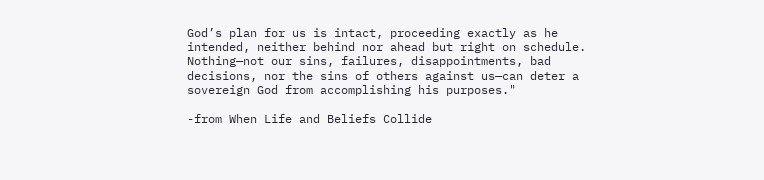God’s plan for us is intact, proceeding exactly as he intended, neither behind nor ahead but right on schedule. Nothing—not our sins, failures, disappointments, bad decisions, nor the sins of others against us—can deter a sovereign God from accomplishing his purposes."

-from When Life and Beliefs Collide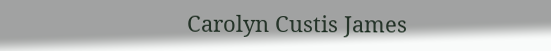Carolyn Custis James